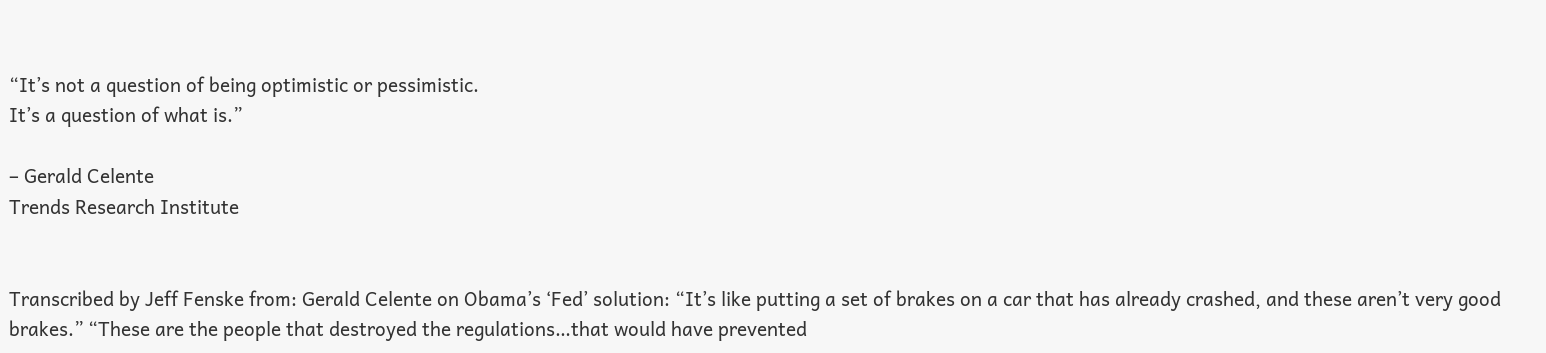“It’s not a question of being optimistic or pessimistic.
It’s a question of what is.”

– Gerald Celente
Trends Research Institute


Transcribed by Jeff Fenske from: Gerald Celente on Obama’s ‘Fed’ solution: “It’s like putting a set of brakes on a car that has already crashed, and these aren’t very good brakes.” “These are the people that destroyed the regulations…that would have prevented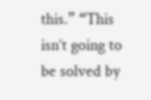this.” “This isn’t going to be solved by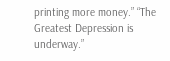printing more money.” “The Greatest Depression is underway.”